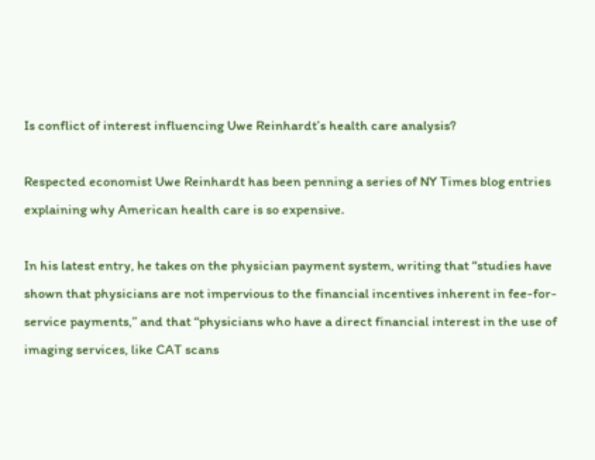Is conflict of interest influencing Uwe Reinhardt’s health care analysis?

Respected economist Uwe Reinhardt has been penning a series of NY Times blog entries explaining why American health care is so expensive.

In his latest entry, he takes on the physician payment system, writing that “studies have shown that physicians are not impervious to the financial incentives inherent in fee-for-service payments,” and that “physicians who have a direct financial interest in the use of imaging services, like CAT scans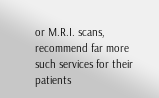or M.R.I. scans, recommend far more such services for their patients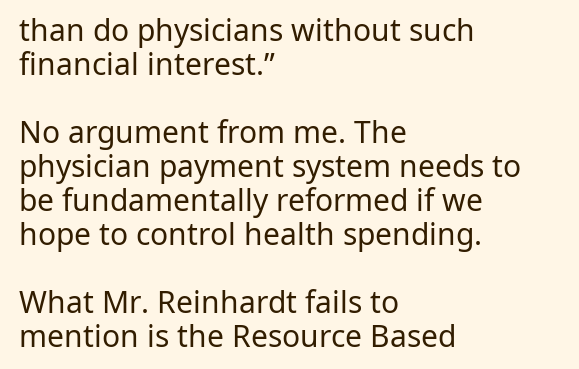than do physicians without such financial interest.”

No argument from me. The physician payment system needs to be fundamentally reformed if we hope to control health spending.

What Mr. Reinhardt fails to mention is the Resource Based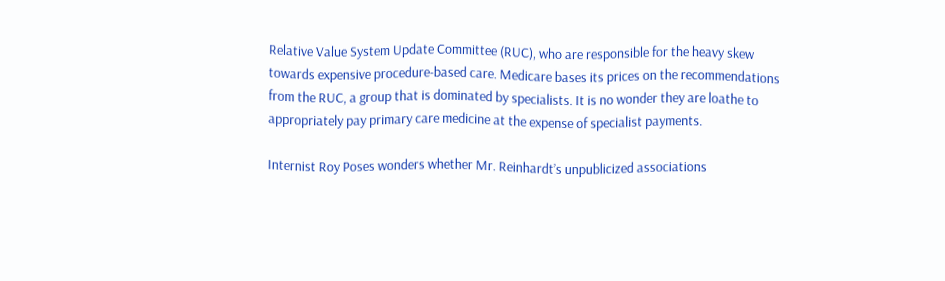Relative Value System Update Committee (RUC), who are responsible for the heavy skew towards expensive procedure-based care. Medicare bases its prices on the recommendations from the RUC, a group that is dominated by specialists. It is no wonder they are loathe to appropriately pay primary care medicine at the expense of specialist payments.

Internist Roy Poses wonders whether Mr. Reinhardt’s unpublicized associations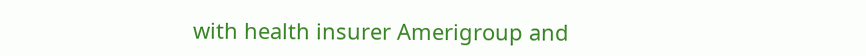with health insurer Amerigroup and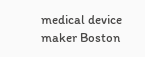medical device maker Boston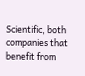Scientific, both companies that benefit from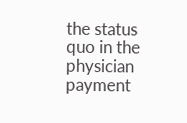the status quo in the physician payment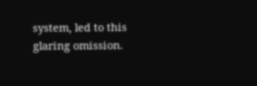system, led to this glaring omission.